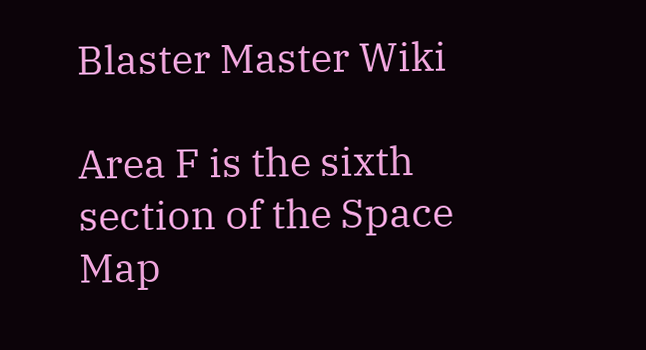Blaster Master Wiki

Area F is the sixth section of the Space Map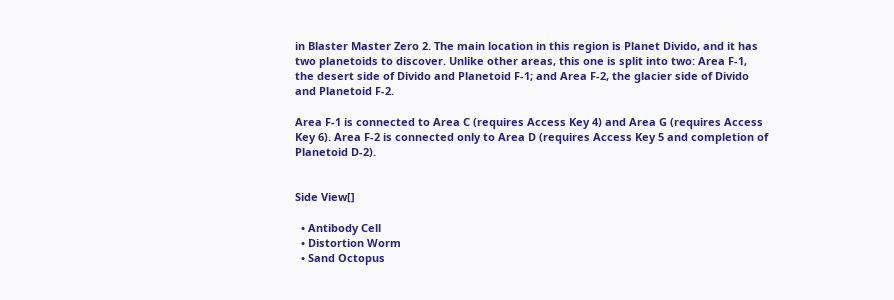in Blaster Master Zero 2. The main location in this region is Planet Divido, and it has two planetoids to discover. Unlike other areas, this one is split into two: Area F-1, the desert side of Divido and Planetoid F-1; and Area F-2, the glacier side of Divido and Planetoid F-2.

Area F-1 is connected to Area C (requires Access Key 4) and Area G (requires Access Key 6). Area F-2 is connected only to Area D (requires Access Key 5 and completion of Planetoid D-2).


Side View[]

  • Antibody Cell
  • Distortion Worm
  • Sand Octopus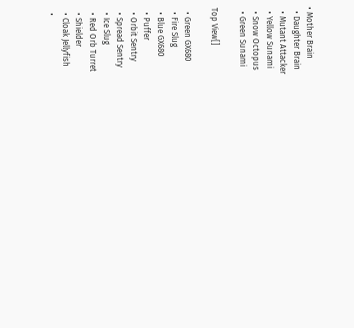• Mother Brain
  • Daughter Brain
  • Mutant Attacker
  • Yellow Sunami
  • Snow Octopus
  • Green Sunami

Top View[]

  • Green GX680
  • Fire Slug
  • Blue GX680
  • Puffer
  • Orbit Sentry
  • Spread Sentry
  • Ice Slug
  • Red Orb Turret
  • Shielder
  • Cloak Jellyfish
  •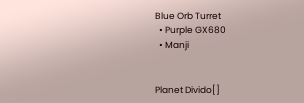Blue Orb Turret
  • Purple GX680
  • Manji


Planet Divido[]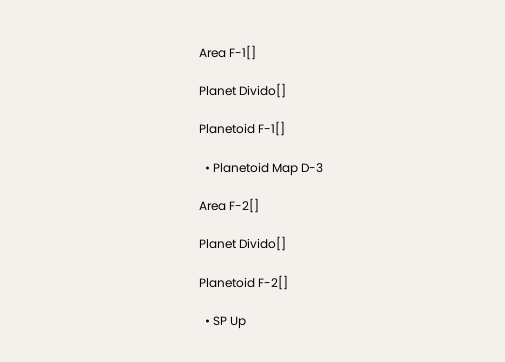Area F-1[]

Planet Divido[]

Planetoid F-1[]

  • Planetoid Map D-3

Area F-2[]

Planet Divido[]

Planetoid F-2[]

  • SP Up